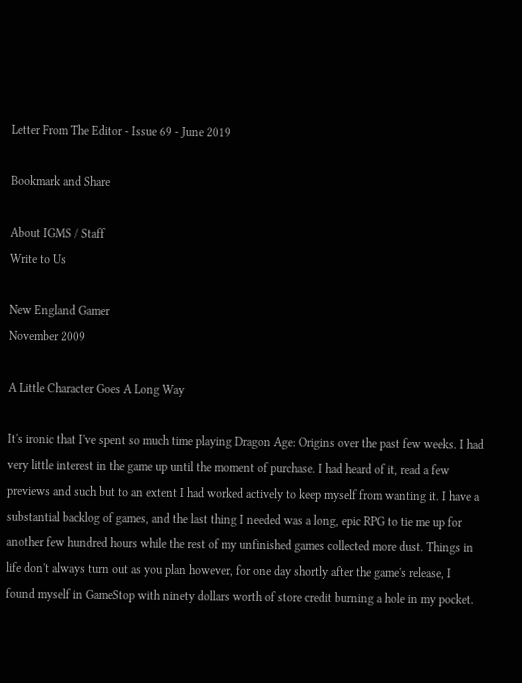Letter From The Editor - Issue 69 - June 2019

Bookmark and Share

About IGMS / Staff
Write to Us

New England Gamer
November 2009

A Little Character Goes A Long Way

It's ironic that I've spent so much time playing Dragon Age: Origins over the past few weeks. I had very little interest in the game up until the moment of purchase. I had heard of it, read a few previews and such but to an extent I had worked actively to keep myself from wanting it. I have a substantial backlog of games, and the last thing I needed was a long, epic RPG to tie me up for another few hundred hours while the rest of my unfinished games collected more dust. Things in life don't always turn out as you plan however, for one day shortly after the game's release, I found myself in GameStop with ninety dollars worth of store credit burning a hole in my pocket.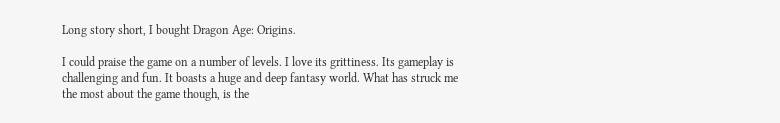Long story short, I bought Dragon Age: Origins.

I could praise the game on a number of levels. I love its grittiness. Its gameplay is challenging and fun. It boasts a huge and deep fantasy world. What has struck me the most about the game though, is the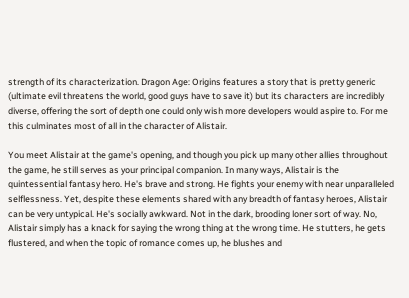strength of its characterization. Dragon Age: Origins features a story that is pretty generic (ultimate evil threatens the world, good guys have to save it) but its characters are incredibly diverse, offering the sort of depth one could only wish more developers would aspire to. For me this culminates most of all in the character of Alistair.

You meet Alistair at the game's opening, and though you pick up many other allies throughout the game, he still serves as your principal companion. In many ways, Alistair is the quintessential fantasy hero. He's brave and strong. He fights your enemy with near unparalleled selflessness. Yet, despite these elements shared with any breadth of fantasy heroes, Alistair can be very untypical. He's socially awkward. Not in the dark, brooding loner sort of way. No, Alistair simply has a knack for saying the wrong thing at the wrong time. He stutters, he gets flustered, and when the topic of romance comes up, he blushes and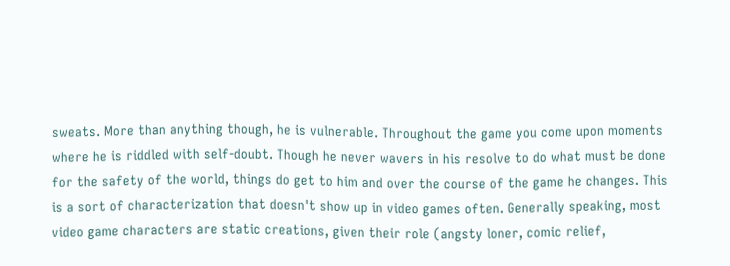sweats. More than anything though, he is vulnerable. Throughout the game you come upon moments where he is riddled with self-doubt. Though he never wavers in his resolve to do what must be done for the safety of the world, things do get to him and over the course of the game he changes. This is a sort of characterization that doesn't show up in video games often. Generally speaking, most video game characters are static creations, given their role (angsty loner, comic relief,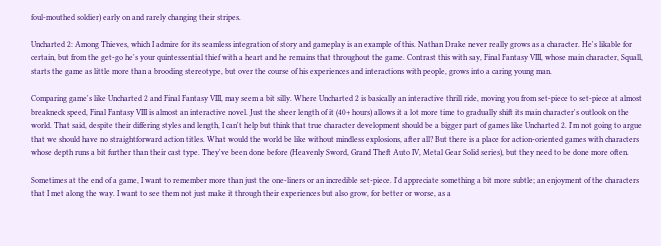foul-mouthed soldier) early on and rarely changing their stripes.

Uncharted 2: Among Thieves, which I admire for its seamless integration of story and gameplay is an example of this. Nathan Drake never really grows as a character. He's likable for certain, but from the get-go he's your quintessential thief with a heart and he remains that throughout the game. Contrast this with say, Final Fantasy VIII, whose main character, Squall, starts the game as little more than a brooding stereotype, but over the course of his experiences and interactions with people, grows into a caring young man.

Comparing game's like Uncharted 2 and Final Fantasy VIII, may seem a bit silly. Where Uncharted 2 is basically an interactive thrill ride, moving you from set-piece to set-piece at almost breakneck speed, Final Fantasy VIII is almost an interactive novel. Just the sheer length of it (40+ hours) allows it a lot more time to gradually shift its main character's outlook on the world. That said, despite their differing styles and length, I can't help but think that true character development should be a bigger part of games like Uncharted 2. I'm not going to argue that we should have no straightforward action titles. What would the world be like without mindless explosions, after all? But there is a place for action-oriented games with characters whose depth runs a bit further than their cast type. They've been done before (Heavenly Sword, Grand Theft Auto IV, Metal Gear Solid series), but they need to be done more often.

Sometimes at the end of a game, I want to remember more than just the one-liners or an incredible set-piece. I'd appreciate something a bit more subtle; an enjoyment of the characters that I met along the way. I want to see them not just make it through their experiences but also grow, for better or worse, as a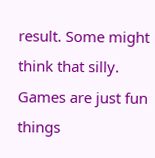result. Some might think that silly. Games are just fun things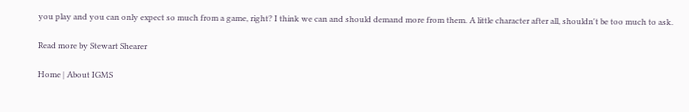you play and you can only expect so much from a game, right? I think we can and should demand more from them. A little character after all, shouldn't be too much to ask.

Read more by Stewart Shearer

Home | About IGMS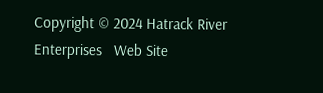Copyright © 2024 Hatrack River Enterprises   Web Site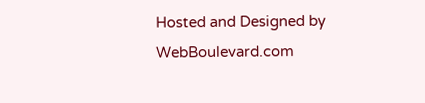Hosted and Designed by WebBoulevard.com